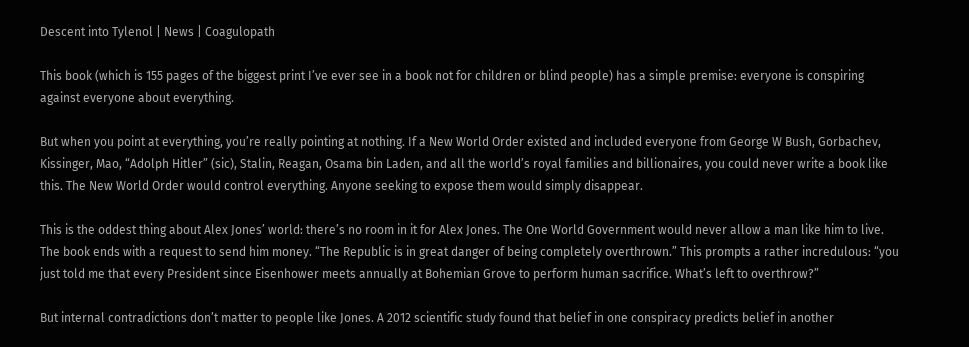Descent into Tylenol | News | Coagulopath

This book (which is 155 pages of the biggest print I’ve ever see in a book not for children or blind people) has a simple premise: everyone is conspiring against everyone about everything.

But when you point at everything, you’re really pointing at nothing. If a New World Order existed and included everyone from George W Bush, Gorbachev, Kissinger, Mao, “Adolph Hitler” (sic), Stalin, Reagan, Osama bin Laden, and all the world’s royal families and billionaires, you could never write a book like this. The New World Order would control everything. Anyone seeking to expose them would simply disappear.

This is the oddest thing about Alex Jones’ world: there’s no room in it for Alex Jones. The One World Government would never allow a man like him to live. The book ends with a request to send him money. “The Republic is in great danger of being completely overthrown.” This prompts a rather incredulous: “you just told me that every President since Eisenhower meets annually at Bohemian Grove to perform human sacrifice. What’s left to overthrow?”

But internal contradictions don’t matter to people like Jones. A 2012 scientific study found that belief in one conspiracy predicts belief in another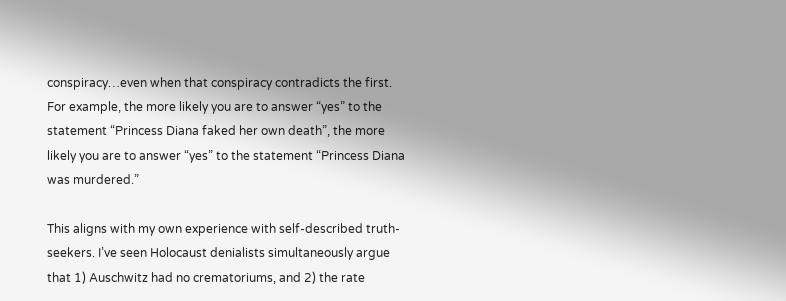conspiracy…even when that conspiracy contradicts the first. For example, the more likely you are to answer “yes” to the statement “Princess Diana faked her own death”, the more likely you are to answer “yes” to the statement “Princess Diana was murdered.”

This aligns with my own experience with self-described truth-seekers. I’ve seen Holocaust denialists simultaneously argue that 1) Auschwitz had no crematoriums, and 2) the rate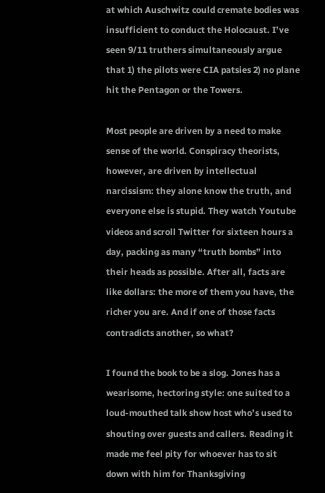at which Auschwitz could cremate bodies was insufficient to conduct the Holocaust. I’ve seen 9/11 truthers simultaneously argue that 1) the pilots were CIA patsies 2) no plane hit the Pentagon or the Towers.

Most people are driven by a need to make sense of the world. Conspiracy theorists, however, are driven by intellectual narcissism: they alone know the truth, and everyone else is stupid. They watch Youtube videos and scroll Twitter for sixteen hours a day, packing as many “truth bombs” into their heads as possible. After all, facts are like dollars: the more of them you have, the richer you are. And if one of those facts contradicts another, so what?

I found the book to be a slog. Jones has a wearisome, hectoring style: one suited to a loud-mouthed talk show host who’s used to shouting over guests and callers. Reading it made me feel pity for whoever has to sit down with him for Thanksgiving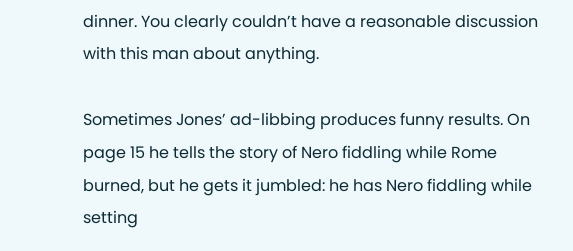dinner. You clearly couldn’t have a reasonable discussion with this man about anything.

Sometimes Jones’ ad-libbing produces funny results. On page 15 he tells the story of Nero fiddling while Rome burned, but he gets it jumbled: he has Nero fiddling while setting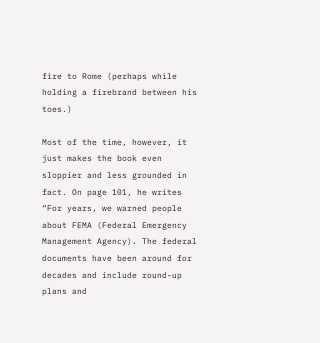fire to Rome (perhaps while holding a firebrand between his toes.)

Most of the time, however, it just makes the book even sloppier and less grounded in fact. On page 101, he writes “For years, we warned people about FEMA (Federal Emergency Management Agency). The federal documents have been around for decades and include round-up plans and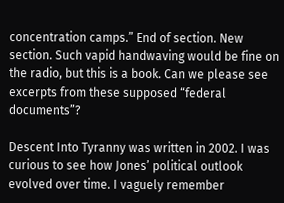concentration camps.” End of section. New section. Such vapid handwaving would be fine on the radio, but this is a book. Can we please see excerpts from these supposed “federal documents”?

Descent Into Tyranny was written in 2002. I was curious to see how Jones’ political outlook evolved over time. I vaguely remember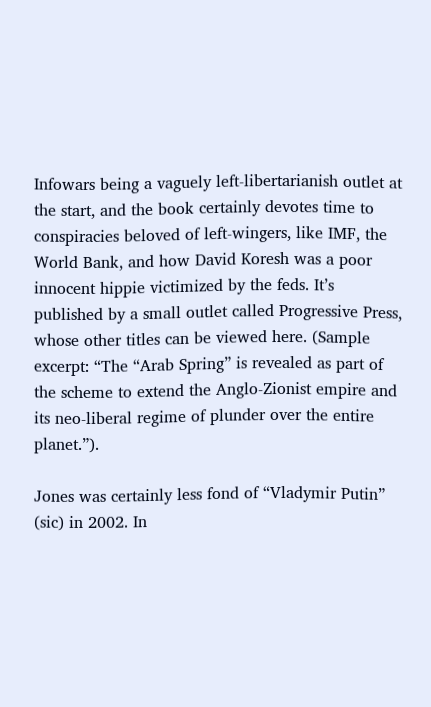Infowars being a vaguely left-libertarianish outlet at the start, and the book certainly devotes time to conspiracies beloved of left-wingers, like IMF, the World Bank, and how David Koresh was a poor innocent hippie victimized by the feds. It’s published by a small outlet called Progressive Press, whose other titles can be viewed here. (Sample excerpt: “The “Arab Spring” is revealed as part of the scheme to extend the Anglo-Zionist empire and its neo-liberal regime of plunder over the entire planet.”).

Jones was certainly less fond of “Vladymir Putin” (sic) in 2002. In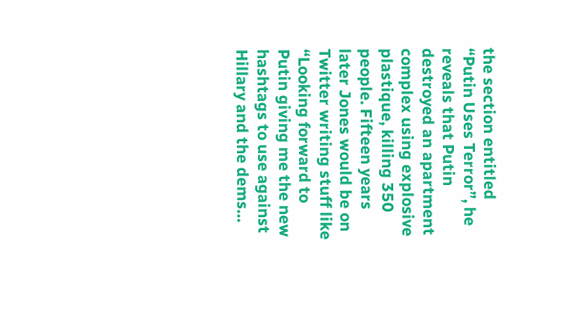the section entitled “Putin Uses Terror”, he reveals that Putin destroyed an apartment complex using explosive plastique, killing 350 people. Fifteen years later Jones would be on Twitter writing stuff like “Looking forward to Putin giving me the new hashtags to use against Hillary and the dems…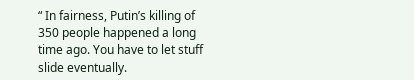“ In fairness, Putin’s killing of 350 people happened a long time ago. You have to let stuff slide eventually.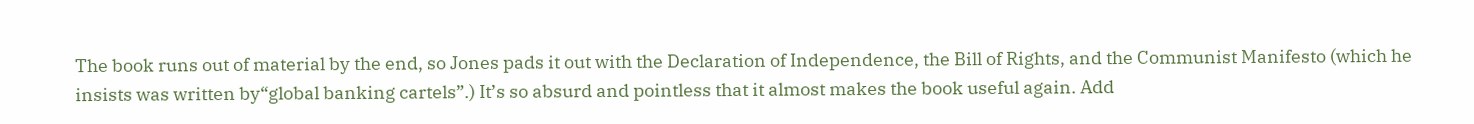The book runs out of material by the end, so Jones pads it out with the Declaration of Independence, the Bill of Rights, and the Communist Manifesto (which he insists was written by“global banking cartels”.) It’s so absurd and pointless that it almost makes the book useful again. Add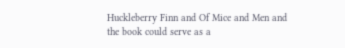Huckleberry Finn and Of Mice and Men and the book could serve as a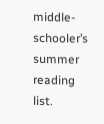middle-schooler’s summer reading list.